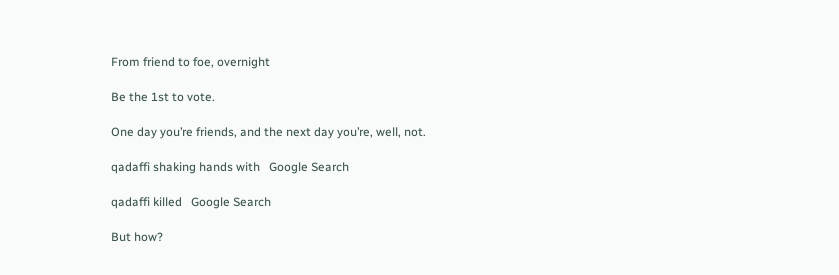From friend to foe, overnight

Be the 1st to vote.

One day you’re friends, and the next day you’re, well, not.

qadaffi shaking hands with   Google Search

qadaffi killed   Google Search

But how?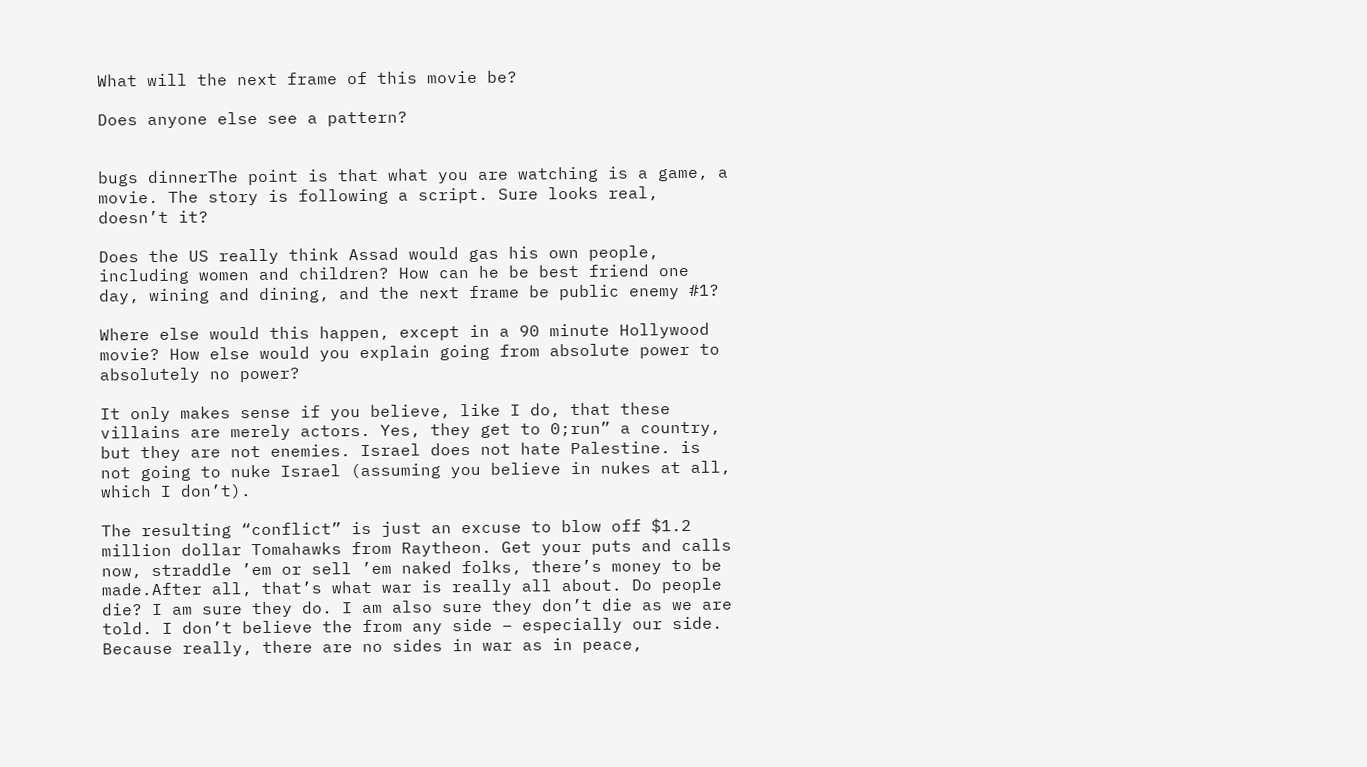What will the next frame of this movie be?

Does anyone else see a pattern?


bugs dinnerThe point is that what you are watching is a game, a movie. The story is following a script. Sure looks real, doesn’t it?

Does the US really think Assad would gas his own people, including women and children? How can he be best friend one day, wining and dining, and the next frame be public enemy #1?

Where else would this happen, except in a 90 minute Hollywood movie? How else would you explain going from absolute power to absolutely no power?

It only makes sense if you believe, like I do, that these villains are merely actors. Yes, they get to 0;run” a country, but they are not enemies. Israel does not hate Palestine. is not going to nuke Israel (assuming you believe in nukes at all, which I don’t).

The resulting “conflict” is just an excuse to blow off $1.2 million dollar Tomahawks from Raytheon. Get your puts and calls now, straddle ’em or sell ’em naked folks, there’s money to be made.After all, that’s what war is really all about. Do people die? I am sure they do. I am also sure they don’t die as we are told. I don’t believe the from any side – especially our side. Because really, there are no sides in war as in peace,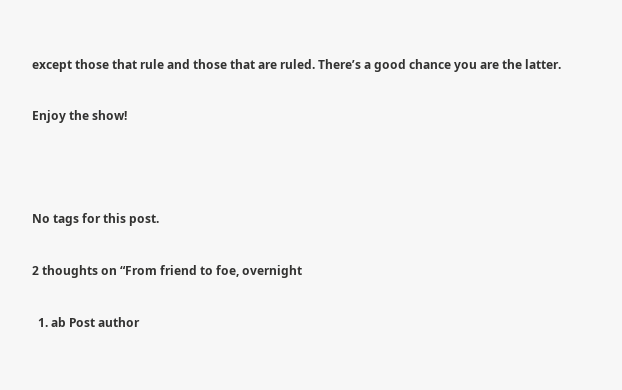except those that rule and those that are ruled. There’s a good chance you are the latter.

Enjoy the show!



No tags for this post.

2 thoughts on “From friend to foe, overnight

  1. ab Post author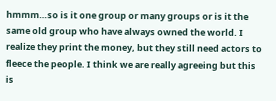hmmm…so is it one group or many groups or is it the same old group who have always owned the world. I realize they print the money, but they still need actors to fleece the people. I think we are really agreeing but this is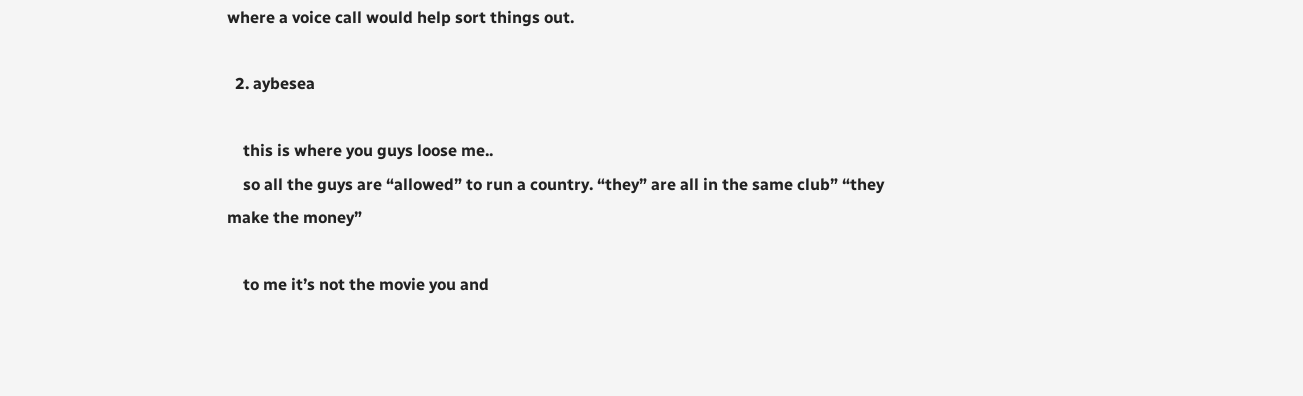where a voice call would help sort things out.

  2. aybesea

    this is where you guys loose me..
    so all the guys are “allowed” to run a country. “they” are all in the same club” “they make the money”

    to me it’s not the movie you and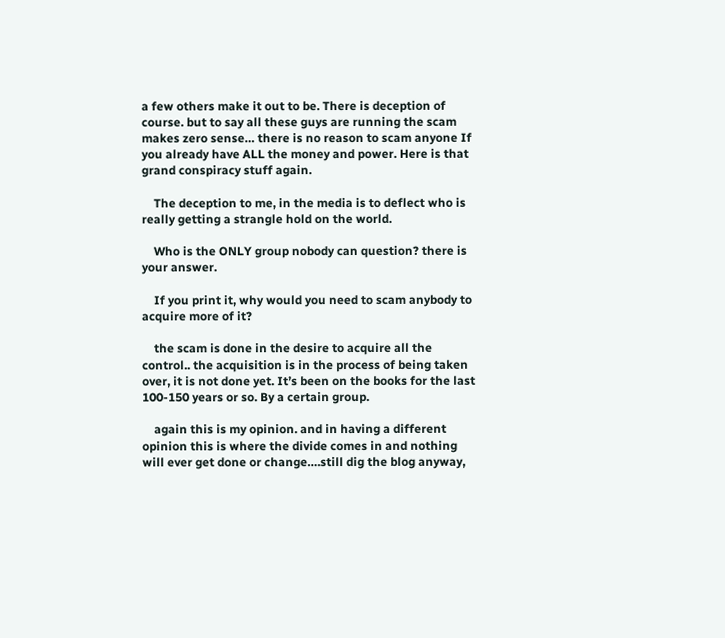a few others make it out to be. There is deception of course. but to say all these guys are running the scam makes zero sense… there is no reason to scam anyone If you already have ALL the money and power. Here is that grand conspiracy stuff again.

    The deception to me, in the media is to deflect who is really getting a strangle hold on the world.

    Who is the ONLY group nobody can question? there is your answer.

    If you print it, why would you need to scam anybody to acquire more of it?

    the scam is done in the desire to acquire all the control.. the acquisition is in the process of being taken over, it is not done yet. It’s been on the books for the last 100-150 years or so. By a certain group.

    again this is my opinion. and in having a different opinion this is where the divide comes in and nothing will ever get done or change….still dig the blog anyway,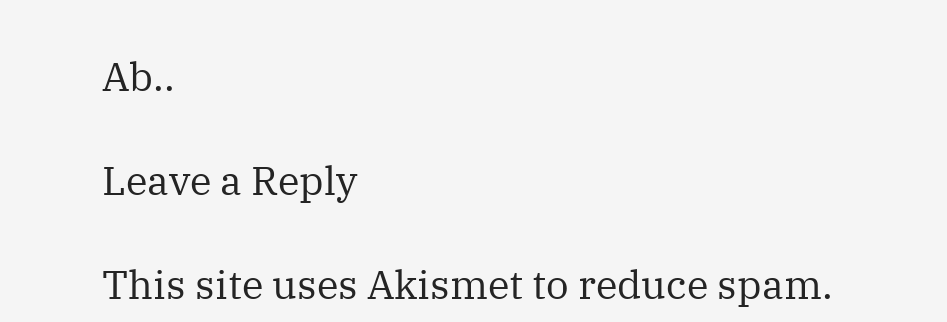Ab..

Leave a Reply

This site uses Akismet to reduce spam.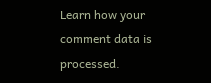Learn how your comment data is processed.